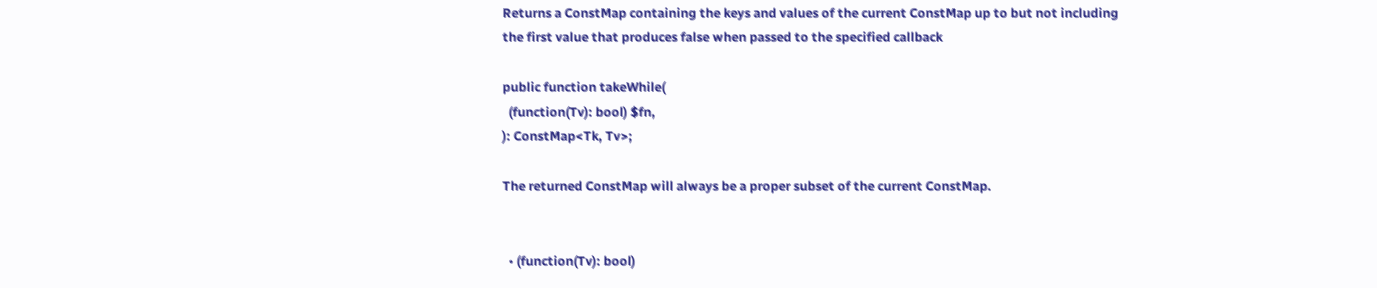Returns a ConstMap containing the keys and values of the current ConstMap up to but not including the first value that produces false when passed to the specified callback

public function takeWhile(
  (function(Tv): bool) $fn,
): ConstMap<Tk, Tv>;

The returned ConstMap will always be a proper subset of the current ConstMap.


  • (function(Tv): bool)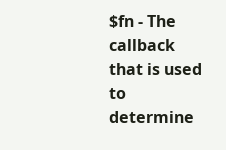$fn - The callback that is used to determine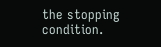the stopping condition.